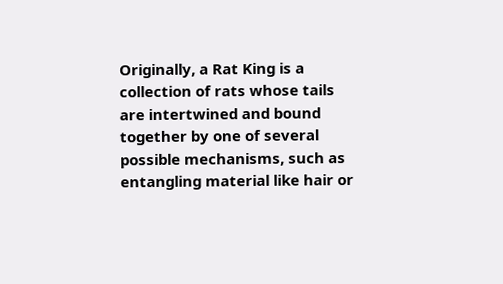Originally, a Rat King is a collection of rats whose tails are intertwined and bound together by one of several possible mechanisms, such as entangling material like hair or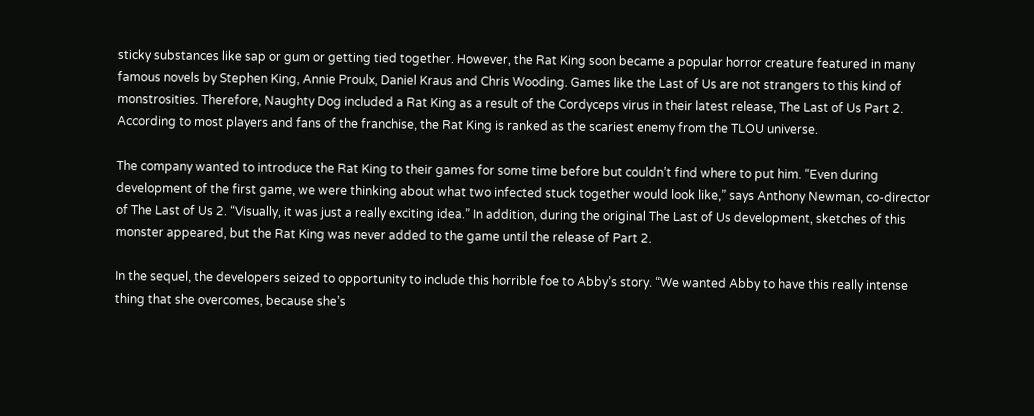sticky substances like sap or gum or getting tied together. However, the Rat King soon became a popular horror creature featured in many famous novels by Stephen King, Annie Proulx, Daniel Kraus and Chris Wooding. Games like the Last of Us are not strangers to this kind of monstrosities. Therefore, Naughty Dog included a Rat King as a result of the Cordyceps virus in their latest release, The Last of Us Part 2. According to most players and fans of the franchise, the Rat King is ranked as the scariest enemy from the TLOU universe.

The company wanted to introduce the Rat King to their games for some time before but couldn’t find where to put him. “Even during development of the first game, we were thinking about what two infected stuck together would look like,” says Anthony Newman, co-director of The Last of Us 2. “Visually, it was just a really exciting idea.” In addition, during the original The Last of Us development, sketches of this monster appeared, but the Rat King was never added to the game until the release of Part 2.

In the sequel, the developers seized to opportunity to include this horrible foe to Abby’s story. “We wanted Abby to have this really intense thing that she overcomes, because she’s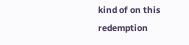kind of on this redemption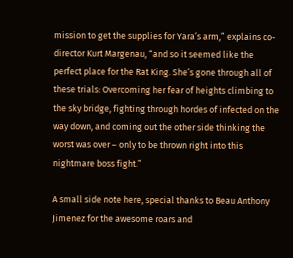mission to get the supplies for Yara’s arm,” explains co-director Kurt Margenau, “and so it seemed like the perfect place for the Rat King. She’s gone through all of these trials: Overcoming her fear of heights climbing to the sky bridge, fighting through hordes of infected on the way down, and coming out the other side thinking the worst was over – only to be thrown right into this nightmare boss fight.”

A small side note here, special thanks to Beau Anthony Jimenez for the awesome roars and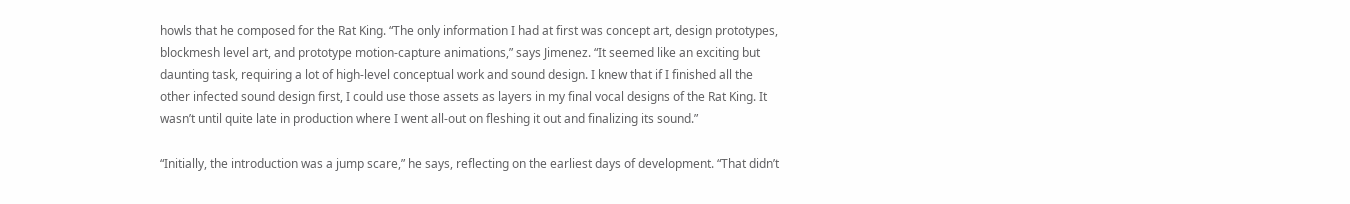howls that he composed for the Rat King. “The only information I had at first was concept art, design prototypes, blockmesh level art, and prototype motion-capture animations,” says Jimenez. “It seemed like an exciting but daunting task, requiring a lot of high-level conceptual work and sound design. I knew that if I finished all the other infected sound design first, I could use those assets as layers in my final vocal designs of the Rat King. It wasn’t until quite late in production where I went all-out on fleshing it out and finalizing its sound.”

“Initially, the introduction was a jump scare,” he says, reflecting on the earliest days of development. “That didn’t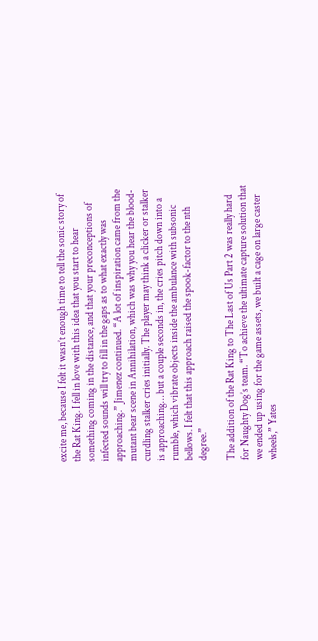excite me, because I felt it wasn’t enough time to tell the sonic story of the Rat King. I fell in love with this idea that you start to hear something coming in the distance, and that your preconceptions of infected sounds will try to fill in the gaps as to what exactly was approaching.” Jimenez continued. “A lot of inspiration came from the mutant bear scene in Annihilation, which was why you hear the blood-curdling stalker cries initially. The player may think a clicker or stalker is approaching… but a couple seconds in, the cries pitch down into a rumble, which vibrate objects inside the ambulance with subsonic bellows. I felt that this approach raised the spook-factor to the nth degree.”

The addition of the Rat King to The Last of Us Part 2 was really hard for Naughty Dog’s team. “To achieve the ultimate capture solution that we ended up using for the game assets, we built a cage on large caster wheels,” Yates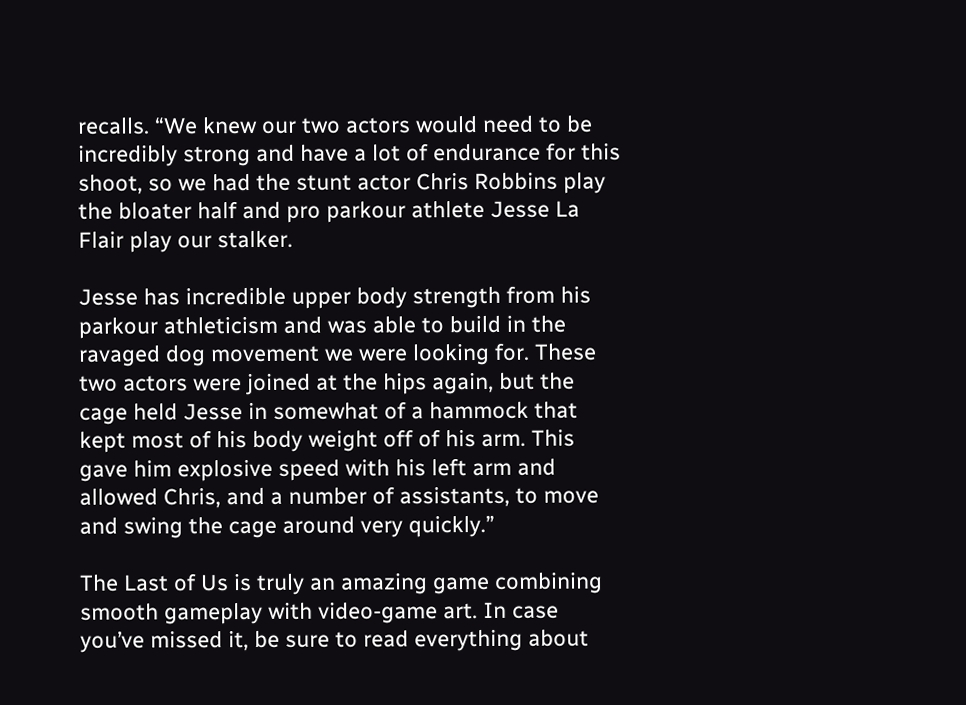recalls. “We knew our two actors would need to be incredibly strong and have a lot of endurance for this shoot, so we had the stunt actor Chris Robbins play the bloater half and pro parkour athlete Jesse La Flair play our stalker.

Jesse has incredible upper body strength from his parkour athleticism and was able to build in the ravaged dog movement we were looking for. These two actors were joined at the hips again, but the cage held Jesse in somewhat of a hammock that kept most of his body weight off of his arm. This gave him explosive speed with his left arm and allowed Chris, and a number of assistants, to move and swing the cage around very quickly.”

The Last of Us is truly an amazing game combining smooth gameplay with video-game art. In case you’ve missed it, be sure to read everything about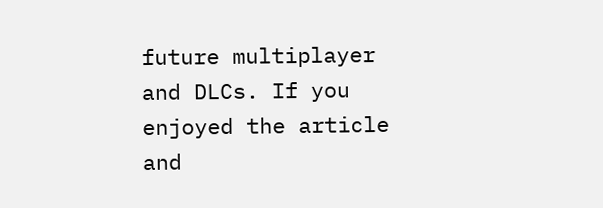future multiplayer and DLCs. If you enjoyed the article and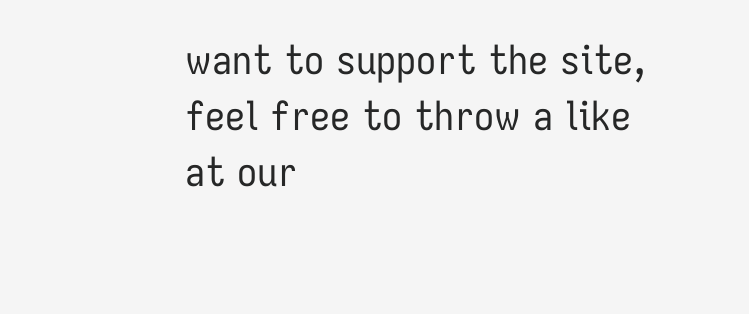want to support the site, feel free to throw a like at our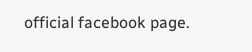official facebook page.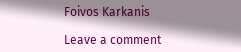Foivos Karkanis

Leave a comment